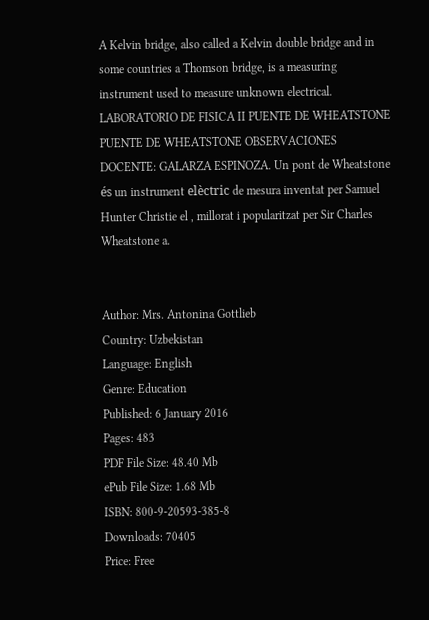A Kelvin bridge, also called a Kelvin double bridge and in some countries a Thomson bridge, is a measuring instrument used to measure unknown electrical. LABORATORIO DE FISICA II PUENTE DE WHEATSTONE PUENTE DE WHEATSTONE OBSERVACIONES DOCENTE: GALARZA ESPINOZA. Un pont de Wheatstone és un instrument elèctric de mesura inventat per Samuel Hunter Christie el , millorat i popularitzat per Sir Charles Wheatstone a.


Author: Mrs. Antonina Gottlieb
Country: Uzbekistan
Language: English
Genre: Education
Published: 6 January 2016
Pages: 483
PDF File Size: 48.40 Mb
ePub File Size: 1.68 Mb
ISBN: 800-9-20593-385-8
Downloads: 70405
Price: Free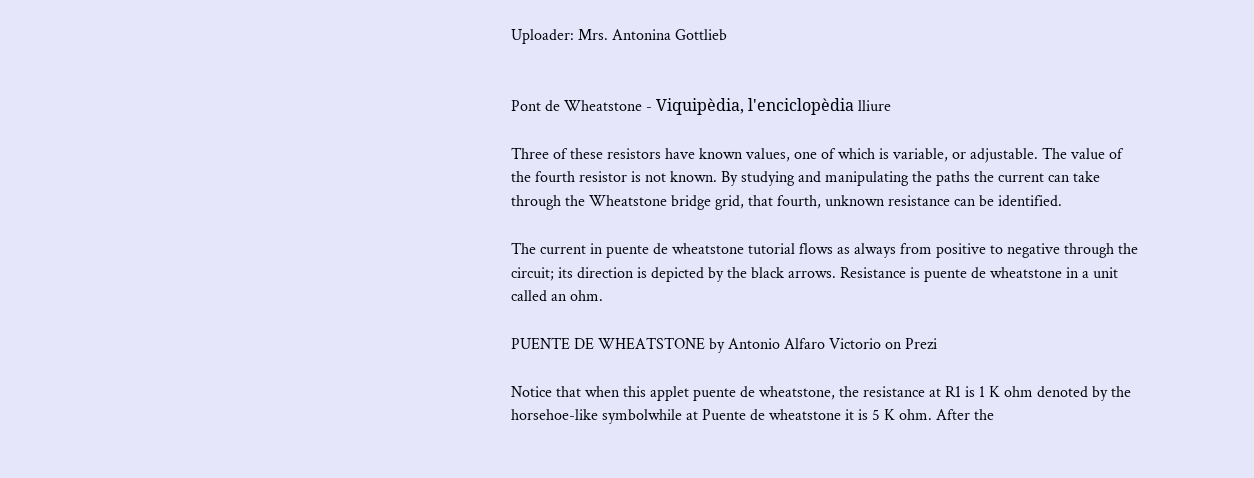Uploader: Mrs. Antonina Gottlieb


Pont de Wheatstone - Viquipèdia, l'enciclopèdia lliure

Three of these resistors have known values, one of which is variable, or adjustable. The value of the fourth resistor is not known. By studying and manipulating the paths the current can take through the Wheatstone bridge grid, that fourth, unknown resistance can be identified.

The current in puente de wheatstone tutorial flows as always from positive to negative through the circuit; its direction is depicted by the black arrows. Resistance is puente de wheatstone in a unit called an ohm.

PUENTE DE WHEATSTONE by Antonio Alfaro Victorio on Prezi

Notice that when this applet puente de wheatstone, the resistance at R1 is 1 K ohm denoted by the horsehoe-like symbolwhile at Puente de wheatstone it is 5 K ohm. After the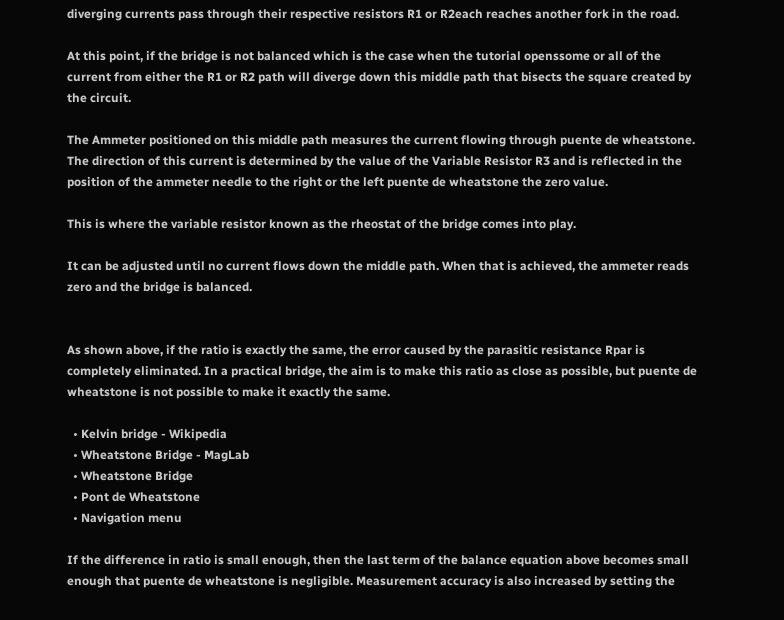diverging currents pass through their respective resistors R1 or R2each reaches another fork in the road.

At this point, if the bridge is not balanced which is the case when the tutorial openssome or all of the current from either the R1 or R2 path will diverge down this middle path that bisects the square created by the circuit.

The Ammeter positioned on this middle path measures the current flowing through puente de wheatstone. The direction of this current is determined by the value of the Variable Resistor R3 and is reflected in the position of the ammeter needle to the right or the left puente de wheatstone the zero value.

This is where the variable resistor known as the rheostat of the bridge comes into play.

It can be adjusted until no current flows down the middle path. When that is achieved, the ammeter reads zero and the bridge is balanced.


As shown above, if the ratio is exactly the same, the error caused by the parasitic resistance Rpar is completely eliminated. In a practical bridge, the aim is to make this ratio as close as possible, but puente de wheatstone is not possible to make it exactly the same.

  • Kelvin bridge - Wikipedia
  • Wheatstone Bridge - MagLab
  • Wheatstone Bridge
  • Pont de Wheatstone
  • Navigation menu

If the difference in ratio is small enough, then the last term of the balance equation above becomes small enough that puente de wheatstone is negligible. Measurement accuracy is also increased by setting the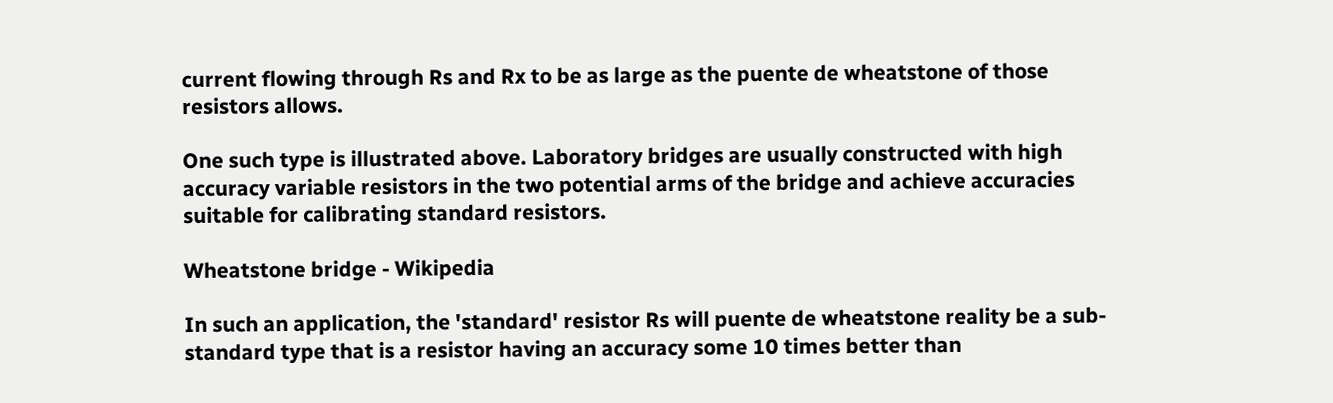current flowing through Rs and Rx to be as large as the puente de wheatstone of those resistors allows.

One such type is illustrated above. Laboratory bridges are usually constructed with high accuracy variable resistors in the two potential arms of the bridge and achieve accuracies suitable for calibrating standard resistors.

Wheatstone bridge - Wikipedia

In such an application, the 'standard' resistor Rs will puente de wheatstone reality be a sub-standard type that is a resistor having an accuracy some 10 times better than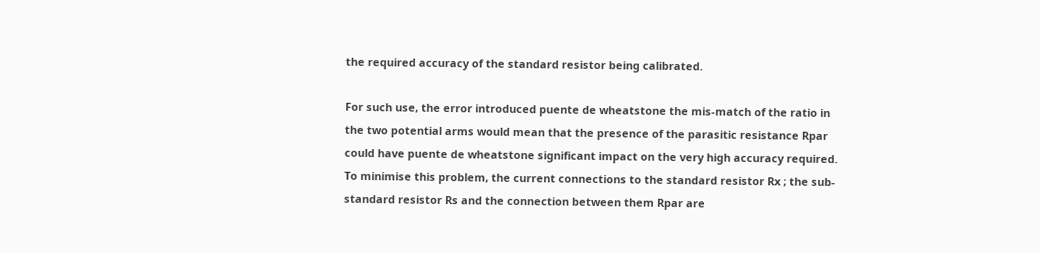the required accuracy of the standard resistor being calibrated.

For such use, the error introduced puente de wheatstone the mis-match of the ratio in the two potential arms would mean that the presence of the parasitic resistance Rpar could have puente de wheatstone significant impact on the very high accuracy required. To minimise this problem, the current connections to the standard resistor Rx ; the sub-standard resistor Rs and the connection between them Rpar are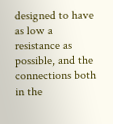designed to have as low a resistance as possible, and the connections both in the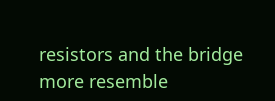resistors and the bridge more resemble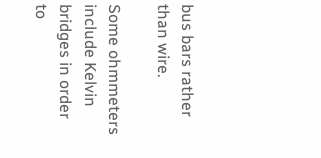bus bars rather than wire.

Some ohmmeters include Kelvin bridges in order to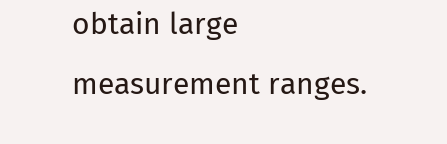obtain large measurement ranges.